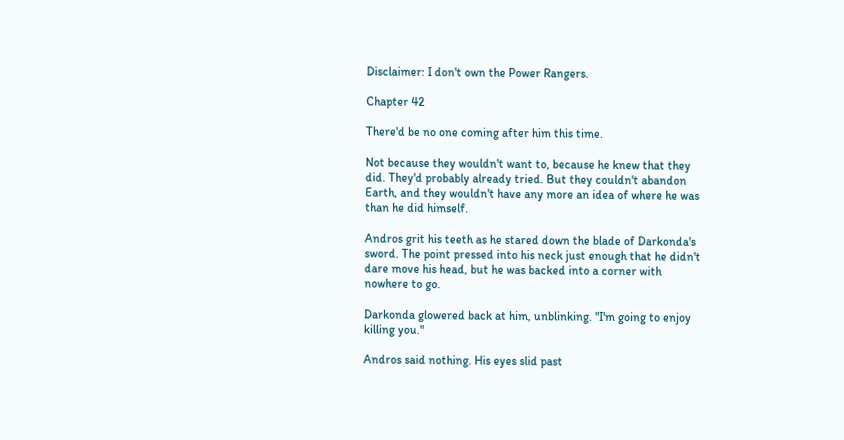Disclaimer: I don't own the Power Rangers.

Chapter 42

There'd be no one coming after him this time.

Not because they wouldn't want to, because he knew that they did. They'd probably already tried. But they couldn't abandon Earth, and they wouldn't have any more an idea of where he was than he did himself.

Andros grit his teeth as he stared down the blade of Darkonda's sword. The point pressed into his neck just enough that he didn't dare move his head, but he was backed into a corner with nowhere to go.

Darkonda glowered back at him, unblinking. "I'm going to enjoy killing you."

Andros said nothing. His eyes slid past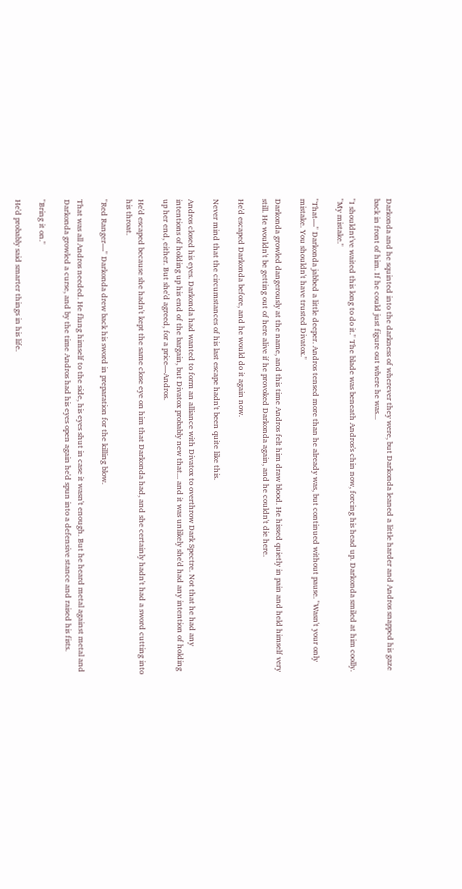Darkonda and he squinted into the darkness of wherever they were, but Darkonda leaned a little harder and Andros snapped his gaze back in front of him. If he could just figure out where he was...

"I shouldnt've waited this long to do it." The blade was beneath Andros's chin now, forcing his head up. Darkonda smiled at him coolly. "My mistake."

"That—" Darkonda jabbed a little deeper. Andros tensed more than he already was, but continued without pause. "Wasn't your only mistake. You shouldn't have trusted Divatox."

Darkonda growled dangerously at the name, and this time Andros felt him draw blood. He hissed quietly in pain and held himself very still. He wouldn't be getting out of here alive if he provoked Darkonda again, and he couldn't die here.

He'd escaped Darkonda before, and he would do it again now.

Never mind that the circumstances of his last escape hadn't been quite like this.

Andros closed his eyes. Darkonda had wanted to form an alliance with Divatox to overthrow Dark Spectre. Not that he had any intentions of holding up his end of the bargain, but Divatox probably new that... and it was unlikely she'd had any intention of holding up her end, either. But she'd agreed, for a price—Andros.

He'd escaped because she hadn't kept the same close eye on him that Darkonda had, and she certainly hadn't had a sword cutting into his throat.

"Red Ranger—" Darkonda drew back his sword in preparation for the killing blow.

That was all Andros needed. He flung himself to the side, his eyes shut in case it wasn't enough. But he heard metal against metal and Darkonda growled a curse, and by the time Andros had his eyes open again he'd spun into a defensive stance and raised his fists.

"Bring it on."

He'd probably said smarter things in his life.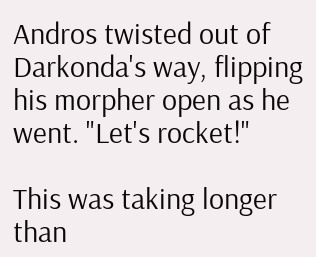Andros twisted out of Darkonda's way, flipping his morpher open as he went. "Let's rocket!"

This was taking longer than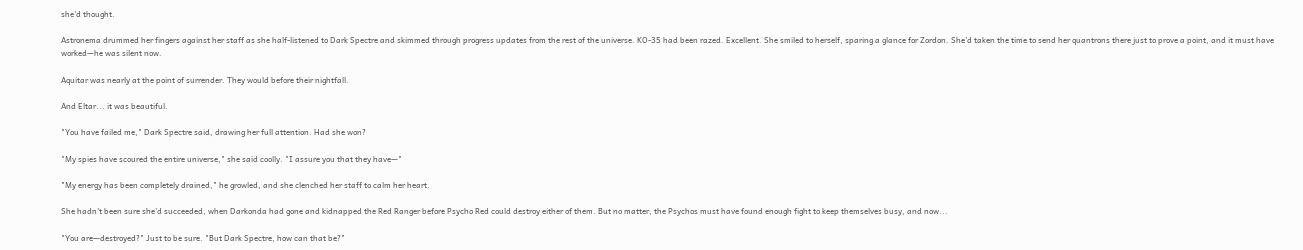she'd thought.

Astronema drummed her fingers against her staff as she half-listened to Dark Spectre and skimmed through progress updates from the rest of the universe. KO-35 had been razed. Excellent. She smiled to herself, sparing a glance for Zordon. She'd taken the time to send her quantrons there just to prove a point, and it must have worked—he was silent now.

Aquitar was nearly at the point of surrender. They would before their nightfall.

And Eltar... it was beautiful.

"You have failed me," Dark Spectre said, drawing her full attention. Had she won?

"My spies have scoured the entire universe," she said coolly. "I assure you that they have—"

"My energy has been completely drained," he growled, and she clenched her staff to calm her heart.

She hadn't been sure she'd succeeded, when Darkonda had gone and kidnapped the Red Ranger before Psycho Red could destroy either of them. But no matter, the Psychos must have found enough fight to keep themselves busy, and now...

"You are—destroyed?" Just to be sure. "But Dark Spectre, how can that be?"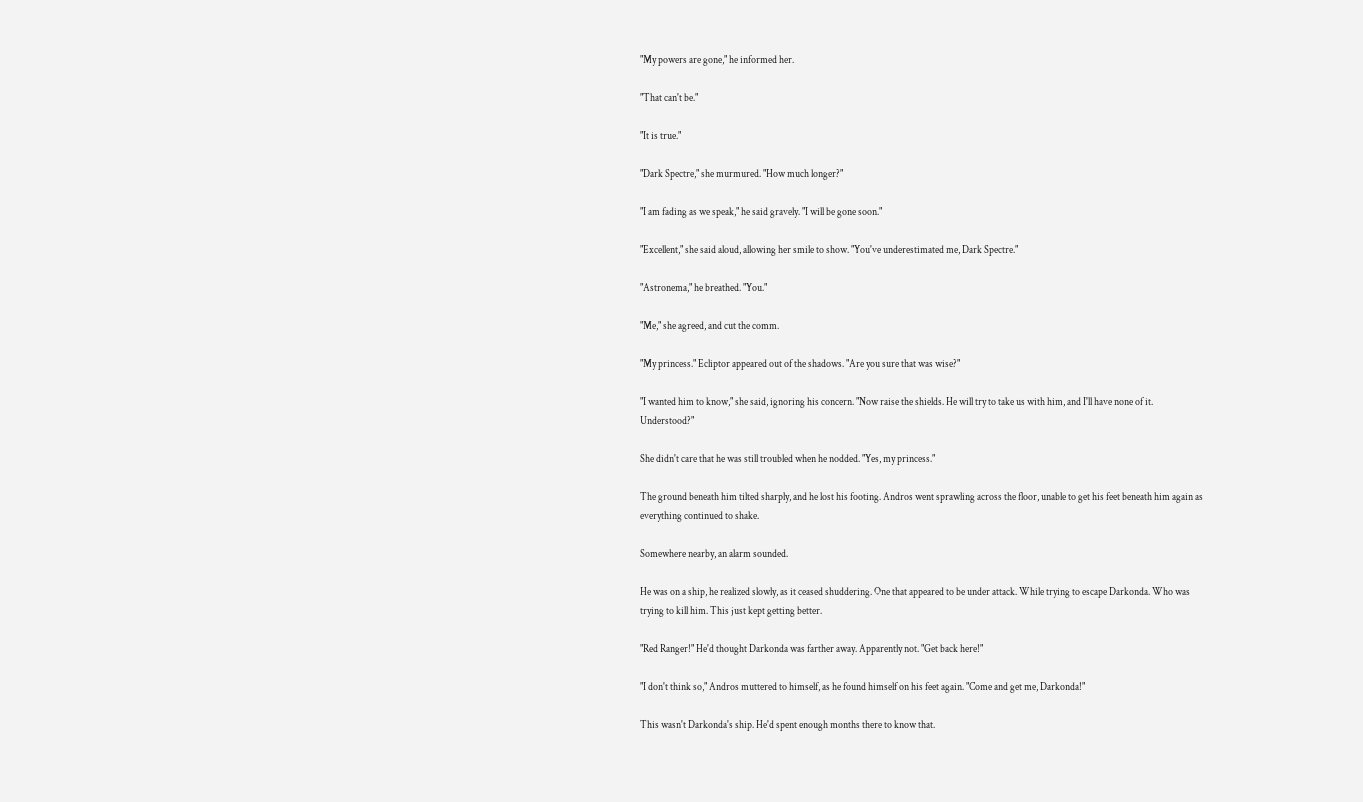"My powers are gone," he informed her.

"That can't be."

"It is true."

"Dark Spectre," she murmured. "How much longer?"

"I am fading as we speak," he said gravely. "I will be gone soon."

"Excellent," she said aloud, allowing her smile to show. "You've underestimated me, Dark Spectre."

"Astronema," he breathed. "You."

"Me," she agreed, and cut the comm.

"My princess." Ecliptor appeared out of the shadows. "Are you sure that was wise?"

"I wanted him to know," she said, ignoring his concern. "Now raise the shields. He will try to take us with him, and I'll have none of it. Understood?"

She didn't care that he was still troubled when he nodded. "Yes, my princess."

The ground beneath him tilted sharply, and he lost his footing. Andros went sprawling across the floor, unable to get his feet beneath him again as everything continued to shake.

Somewhere nearby, an alarm sounded.

He was on a ship, he realized slowly, as it ceased shuddering. One that appeared to be under attack. While trying to escape Darkonda. Who was trying to kill him. This just kept getting better.

"Red Ranger!" He'd thought Darkonda was farther away. Apparently not. "Get back here!"

"I don't think so," Andros muttered to himself, as he found himself on his feet again. "Come and get me, Darkonda!"

This wasn't Darkonda's ship. He'd spent enough months there to know that.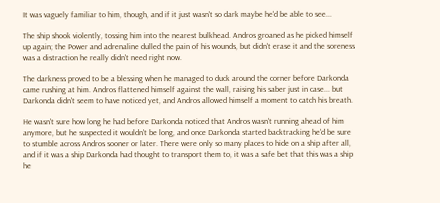It was vaguely familiar to him, though, and if it just wasn't so dark maybe he'd be able to see...

The ship shook violently, tossing him into the nearest bulkhead. Andros groaned as he picked himself up again; the Power and adrenaline dulled the pain of his wounds, but didn't erase it and the soreness was a distraction he really didn't need right now.

The darkness proved to be a blessing when he managed to duck around the corner before Darkonda came rushing at him. Andros flattened himself against the wall, raising his saber just in case... but Darkonda didn't seem to have noticed yet, and Andros allowed himself a moment to catch his breath.

He wasn't sure how long he had before Darkonda noticed that Andros wasn't running ahead of him anymore, but he suspected it wouldn't be long, and once Darkonda started backtracking he'd be sure to stumble across Andros sooner or later. There were only so many places to hide on a ship after all, and if it was a ship Darkonda had thought to transport them to, it was a safe bet that this was a ship he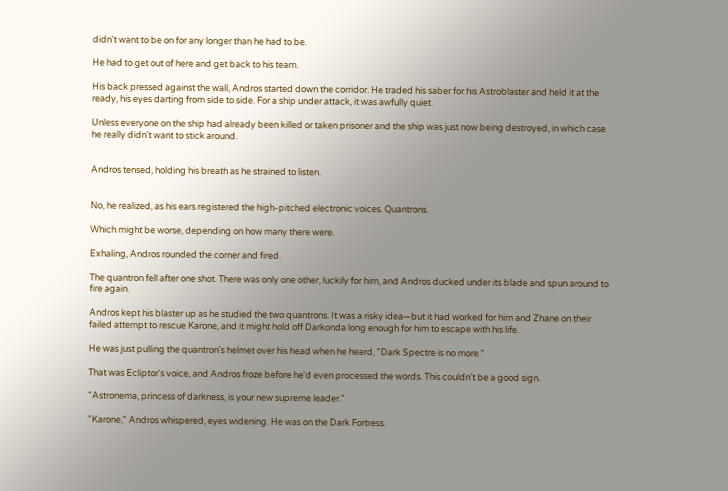didn't want to be on for any longer than he had to be.

He had to get out of here and get back to his team.

His back pressed against the wall, Andros started down the corridor. He traded his saber for his Astroblaster and held it at the ready, his eyes darting from side to side. For a ship under attack, it was awfully quiet.

Unless everyone on the ship had already been killed or taken prisoner and the ship was just now being destroyed, in which case he really didn't want to stick around.


Andros tensed, holding his breath as he strained to listen.


No, he realized, as his ears registered the high-pitched electronic voices. Quantrons.

Which might be worse, depending on how many there were.

Exhaling, Andros rounded the corner and fired.

The quantron fell after one shot. There was only one other, luckily for him, and Andros ducked under its blade and spun around to fire again.

Andros kept his blaster up as he studied the two quantrons. It was a risky idea—but it had worked for him and Zhane on their failed attempt to rescue Karone, and it might hold off Darkonda long enough for him to escape with his life.

He was just pulling the quantron's helmet over his head when he heard, "Dark Spectre is no more."

That was Ecliptor's voice, and Andros froze before he'd even processed the words. This couldn't be a good sign.

"Astronema, princess of darkness, is your new supreme leader."

"Karone," Andros whispered, eyes widening. He was on the Dark Fortress.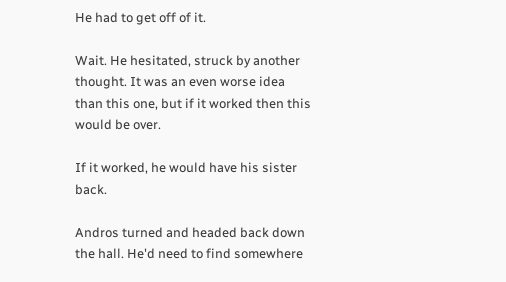He had to get off of it.

Wait. He hesitated, struck by another thought. It was an even worse idea than this one, but if it worked then this would be over.

If it worked, he would have his sister back.

Andros turned and headed back down the hall. He'd need to find somewhere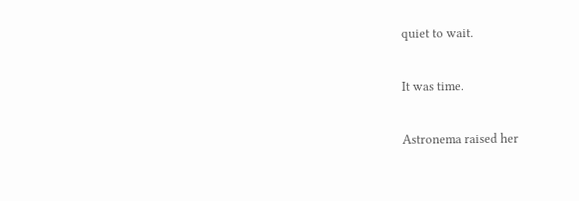quiet to wait.

It was time.

Astronema raised her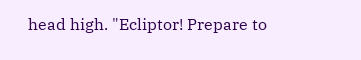head high. "Ecliptor! Prepare to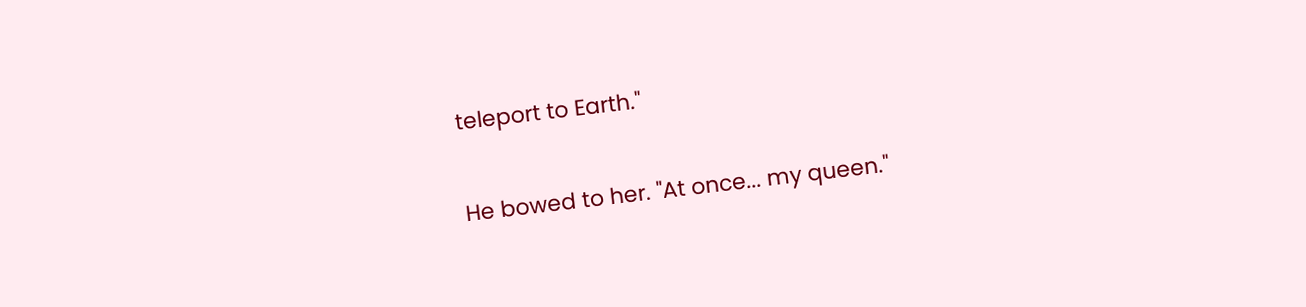teleport to Earth."

He bowed to her. "At once... my queen."